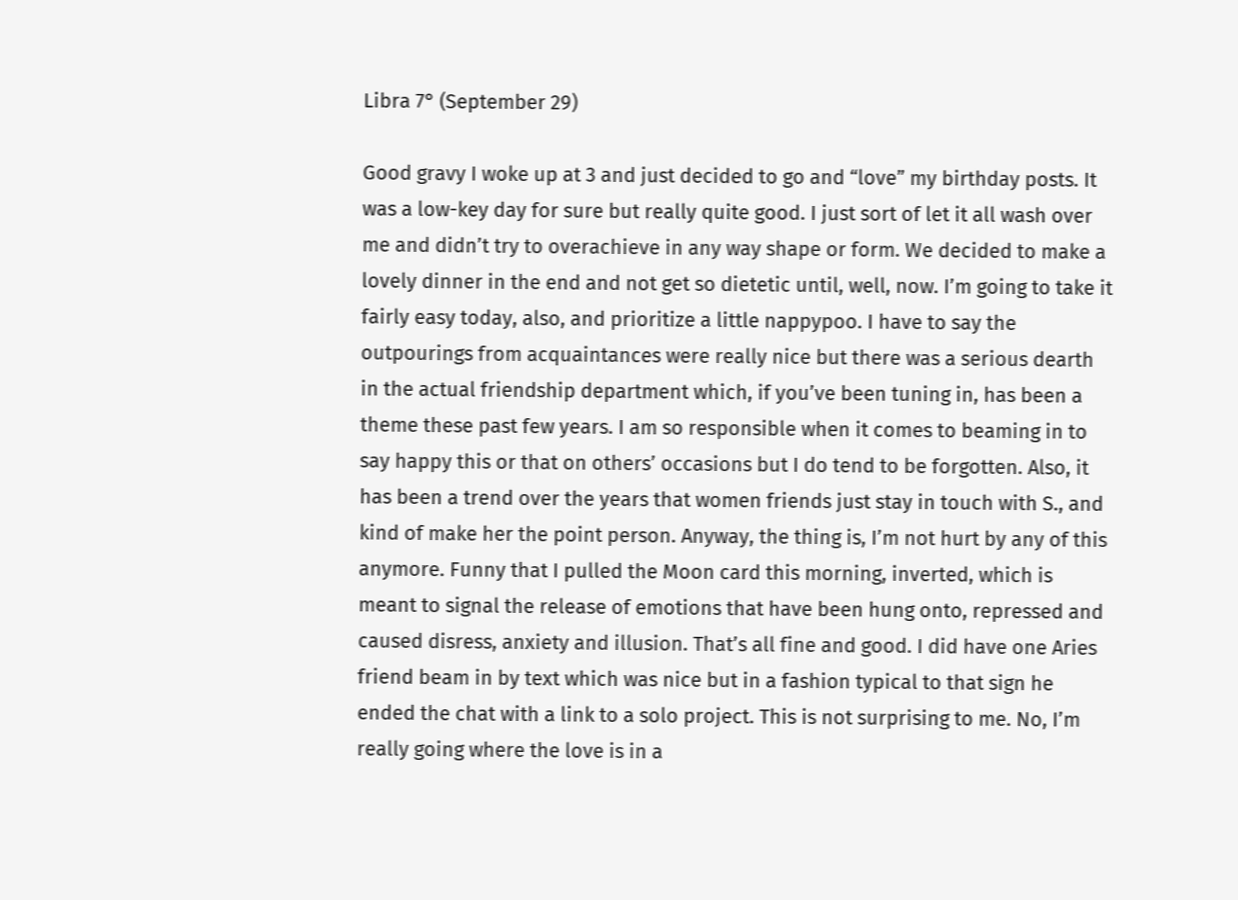Libra 7° (September 29)

Good gravy I woke up at 3 and just decided to go and “love” my birthday posts. It was a low-key day for sure but really quite good. I just sort of let it all wash over me and didn’t try to overachieve in any way shape or form. We decided to make a lovely dinner in the end and not get so dietetic until, well, now. I’m going to take it fairly easy today, also, and prioritize a little nappypoo. I have to say the outpourings from acquaintances were really nice but there was a serious dearth in the actual friendship department which, if you’ve been tuning in, has been a theme these past few years. I am so responsible when it comes to beaming in to say happy this or that on others’ occasions but I do tend to be forgotten. Also, it has been a trend over the years that women friends just stay in touch with S., and kind of make her the point person. Anyway, the thing is, I’m not hurt by any of this anymore. Funny that I pulled the Moon card this morning, inverted, which is meant to signal the release of emotions that have been hung onto, repressed and caused disress, anxiety and illusion. That’s all fine and good. I did have one Aries friend beam in by text which was nice but in a fashion typical to that sign he ended the chat with a link to a solo project. This is not surprising to me. No, I’m really going where the love is in a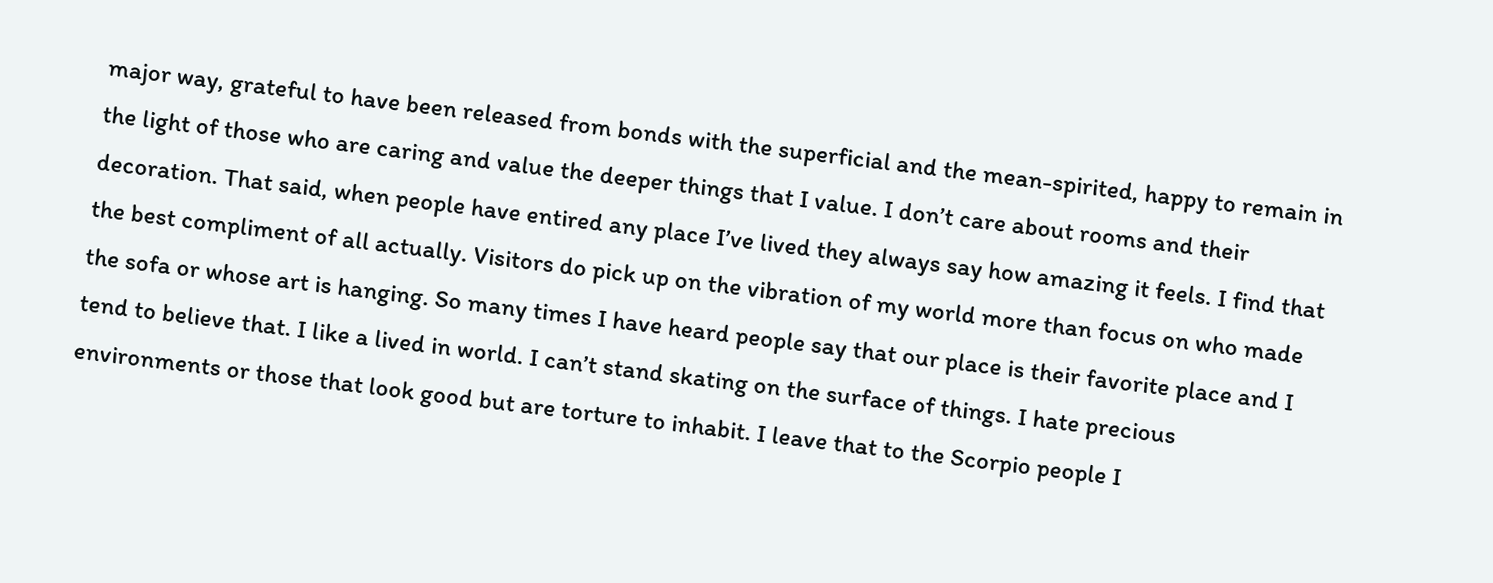major way, grateful to have been released from bonds with the superficial and the mean-spirited, happy to remain in the light of those who are caring and value the deeper things that I value. I don’t care about rooms and their decoration. That said, when people have entired any place I’ve lived they always say how amazing it feels. I find that the best compliment of all actually. Visitors do pick up on the vibration of my world more than focus on who made the sofa or whose art is hanging. So many times I have heard people say that our place is their favorite place and I tend to believe that. I like a lived in world. I can’t stand skating on the surface of things. I hate precious environments or those that look good but are torture to inhabit. I leave that to the Scorpio people I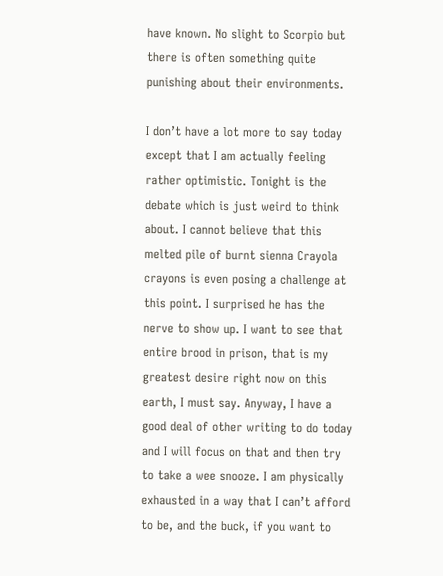have known. No slight to Scorpio but there is often something quite punishing about their environments.

I don’t have a lot more to say today except that I am actually feeling rather optimistic. Tonight is the debate which is just weird to think about. I cannot believe that this melted pile of burnt sienna Crayola crayons is even posing a challenge at this point. I surprised he has the nerve to show up. I want to see that entire brood in prison, that is my greatest desire right now on this earth, I must say. Anyway, I have a good deal of other writing to do today and I will focus on that and then try to take a wee snooze. I am physically exhausted in a way that I can’t afford to be, and the buck, if you want to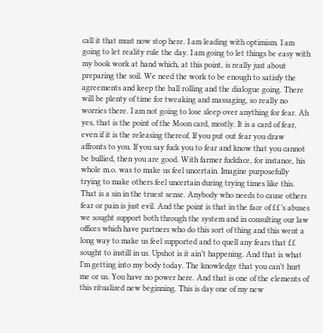call it that must now stop here. I am leading with optimism. I am going to let reality rule the day. I am going to let things be easy with my book work at hand which, at this point, is really just about preparing the soil. We need the work to be enough to satisfy the agreements and keep the ball rolling and the dialogue going. There will be plenty of time for tweaking and massaging, so really no worries there. I am not going to lose sleep over anything for fear. Ah yes, that is the point of the Moon card, mostly. It is a card of fear, even if it is the releasing thereof. If you put out fear you draw affronts to you. If you say fuck you to fear and know that you cannot be bullied, then you are good. With farmer fuckface, for instance, his whole m.o. was to make us feel uncertain. Imagine purposefully trying to make others feel uncertain during trying times like this. That is a sin in the truest sense. Anybody who needs to cause others fear or pain is just evil. And the point is that in the face of f.f.’s abuses we sought support both through the system and in consulting our law offices which have partners who do this sort of thing and this went a long way to make us feel supported and to quell any fears that f.f. sought to instill in us. Upshot is it ain’t happening. And that is what I’m getting into my body today. The knowledge that you can’t hurt me or us. You have no power here. And that is one of the elements of this ritualized new beginning. This is day one of my new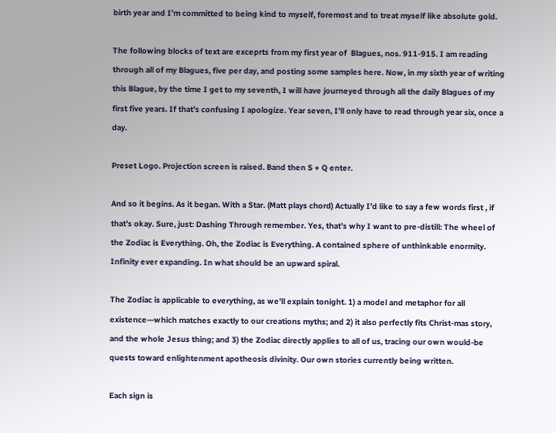birth year and I’m committed to being kind to myself, foremost and to treat myself like absolute gold.

The following blocks of text are exceprts from my first year of  Blagues, nos. 911-915. I am reading through all of my Blagues, five per day, and posting some samples here. Now, in my sixth year of writing this Blague, by the time I get to my seventh, I will have journeyed through all the daily Blagues of my first five years. If that’s confusing I apologize. Year seven, I’ll only have to read through year six, once a day.

Preset Logo. Projection screen is raised. Band then S + Q enter.

And so it begins. As it began. With a Star. (Matt plays chord) Actually I’d like to say a few words first , if that’s okay. Sure, just: Dashing Through remember. Yes, that’s why I want to pre-distill: The wheel of the Zodiac is Everything. Oh, the Zodiac is Everything. A contained sphere of unthinkable enormity. Infinity ever expanding. In what should be an upward spiral.

The Zodiac is applicable to everything, as we’ll explain tonight. 1) a model and metaphor for all existence—which matches exactly to our creations myths; and 2) it also perfectly fits Christ-mas story, and the whole Jesus thing; and 3) the Zodiac directly applies to all of us, tracing our own would-be quests toward enlightenment apotheosis divinity. Our own stories currently being written.

Each sign is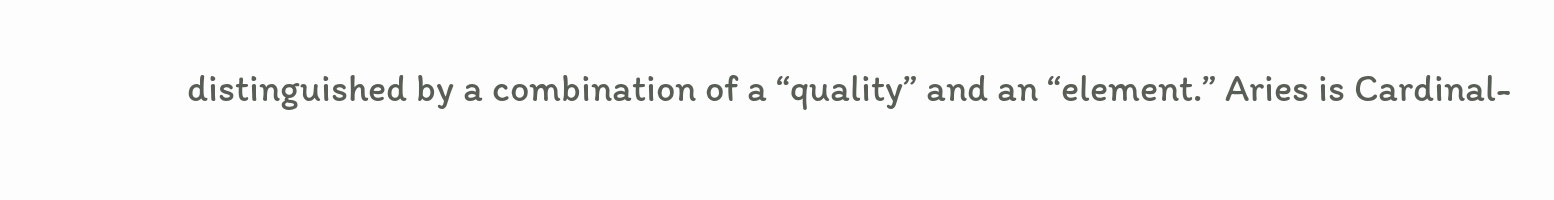distinguished by a combination of a “quality” and an “element.” Aries is Cardinal-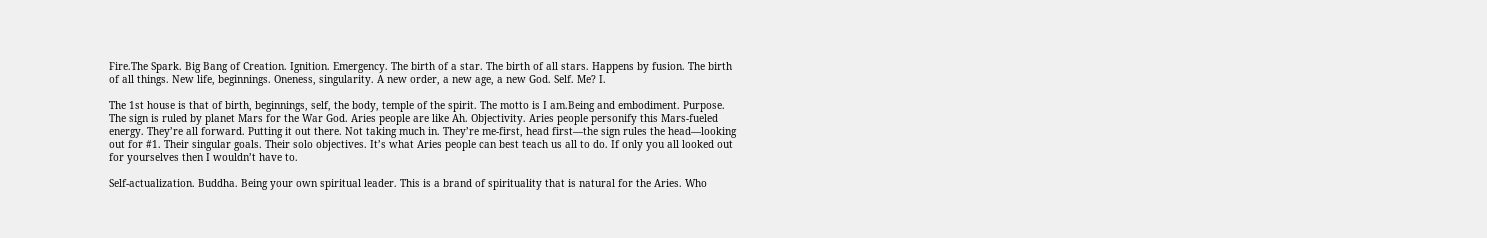Fire.The Spark. Big Bang of Creation. Ignition. Emergency. The birth of a star. The birth of all stars. Happens by fusion. The birth of all things. New life, beginnings. Oneness, singularity. A new order, a new age, a new God. Self. Me? I.

The 1st house is that of birth, beginnings, self, the body, temple of the spirit. The motto is I am.Being and embodiment. Purpose. The sign is ruled by planet Mars for the War God. Aries people are like Ah. Objectivity. Aries people personify this Mars-fueled energy. They’re all forward. Putting it out there. Not taking much in. They’re me-first, head first—the sign rules the head—looking out for #1. Their singular goals. Their solo objectives. It’s what Aries people can best teach us all to do. If only you all looked out for yourselves then I wouldn’t have to.

Self-actualization. Buddha. Being your own spiritual leader. This is a brand of spirituality that is natural for the Aries. Who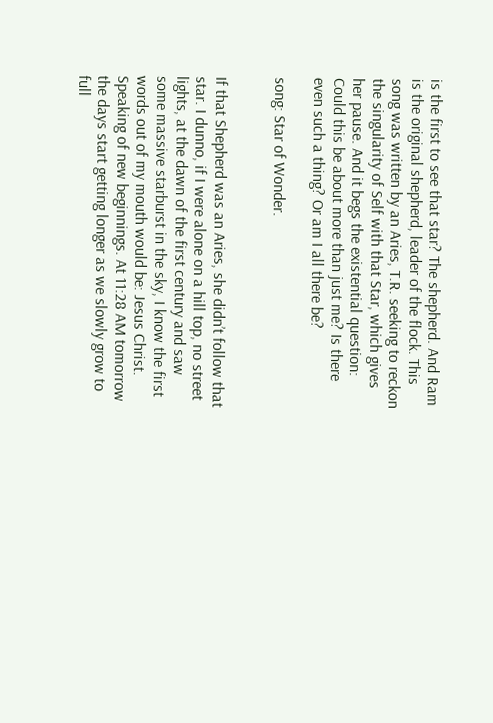is the first to see that star? The shepherd. And Ram is the original shepherd, leader of the flock. This song was written by an Aries, T.R. seeking to reckon the singularity of Self with that Star, which gives her pause. And it begs the existential question: Could this be about more than just me? Is there even such a thing? Or am I all there be?

song: Star of Wonder.


If that Shepherd was an Aries, she didn’t follow that star. I dunno, if I were alone on a hill top, no street lights, at the dawn of the first century and saw some massive starburst in the sky, I know the first words out of my mouth would be: Jesus Christ. Speaking of new beginnings. At 11:28 AM tomorrow the days start getting longer as we slowly grow to full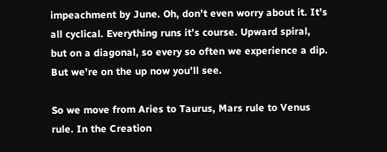impeachment by June. Oh, don’t even worry about it. It’s all cyclical. Everything runs it’s course. Upward spiral, but on a diagonal, so every so often we experience a dip. But we’re on the up now you’ll see.

So we move from Aries to Taurus, Mars rule to Venus rule. In the Creation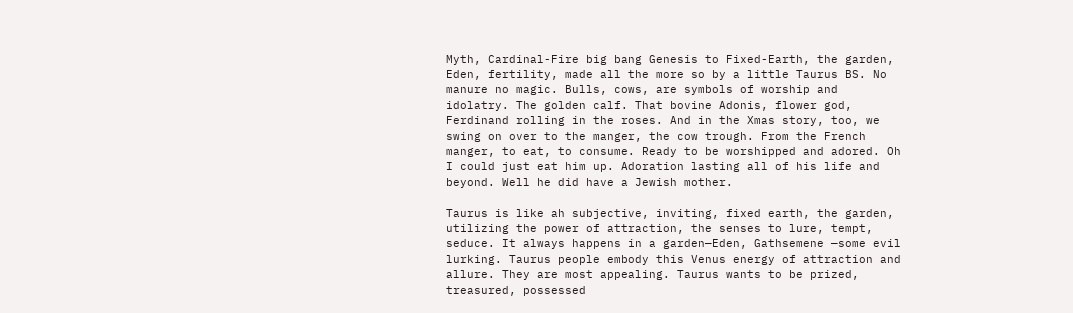Myth, Cardinal-Fire big bang Genesis to Fixed-Earth, the garden, Eden, fertility, made all the more so by a little Taurus BS. No manure no magic. Bulls, cows, are symbols of worship and idolatry. The golden calf. That bovine Adonis, flower god, Ferdinand rolling in the roses. And in the Xmas story, too, we swing on over to the manger, the cow trough. From the French manger, to eat, to consume. Ready to be worshipped and adored. Oh I could just eat him up. Adoration lasting all of his life and beyond. Well he did have a Jewish mother.

Taurus is like ah subjective, inviting, fixed earth, the garden, utilizing the power of attraction, the senses to lure, tempt, seduce. It always happens in a garden—Eden, Gathsemene —some evil lurking. Taurus people embody this Venus energy of attraction and allure. They are most appealing. Taurus wants to be prized, treasured, possessed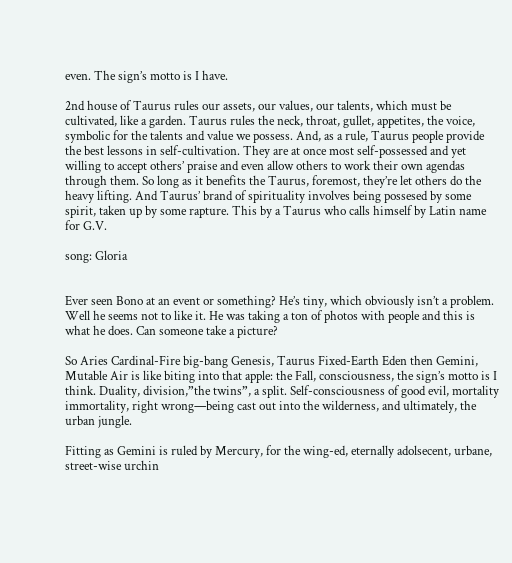even. The sign’s motto is I have.

2nd house of Taurus rules our assets, our values, our talents, which must be cultivated, like a garden. Taurus rules the neck, throat, gullet, appetites, the voice, symbolic for the talents and value we possess. And, as a rule, Taurus people provide the best lessons in self-cultivation. They are at once most self-possessed and yet willing to accept others’ praise and even allow others to work their own agendas through them. So long as it benefits the Taurus, foremost, they’re let others do the heavy lifting. And Taurus’ brand of spirituality involves being possesed by some spirit, taken up by some rapture. This by a Taurus who calls himself by Latin name for G.V.

song: Gloria


Ever seen Bono at an event or something? He’s tiny, which obviously isn’t a problem. Well he seems not to like it. He was taking a ton of photos with people and this is what he does. Can someone take a picture?

So Aries Cardinal-Fire big-bang Genesis, Taurus Fixed-Earth Eden then Gemini, Mutable Air is like biting into that apple: the Fall, consciousness, the sign’s motto is I think. Duality, division,”the twins”, a split. Self-consciousness of good evil, mortality immortality, right wrong—being cast out into the wilderness, and ultimately, the urban jungle.

Fitting as Gemini is ruled by Mercury, for the wing-ed, eternally adolsecent, urbane, street-wise urchin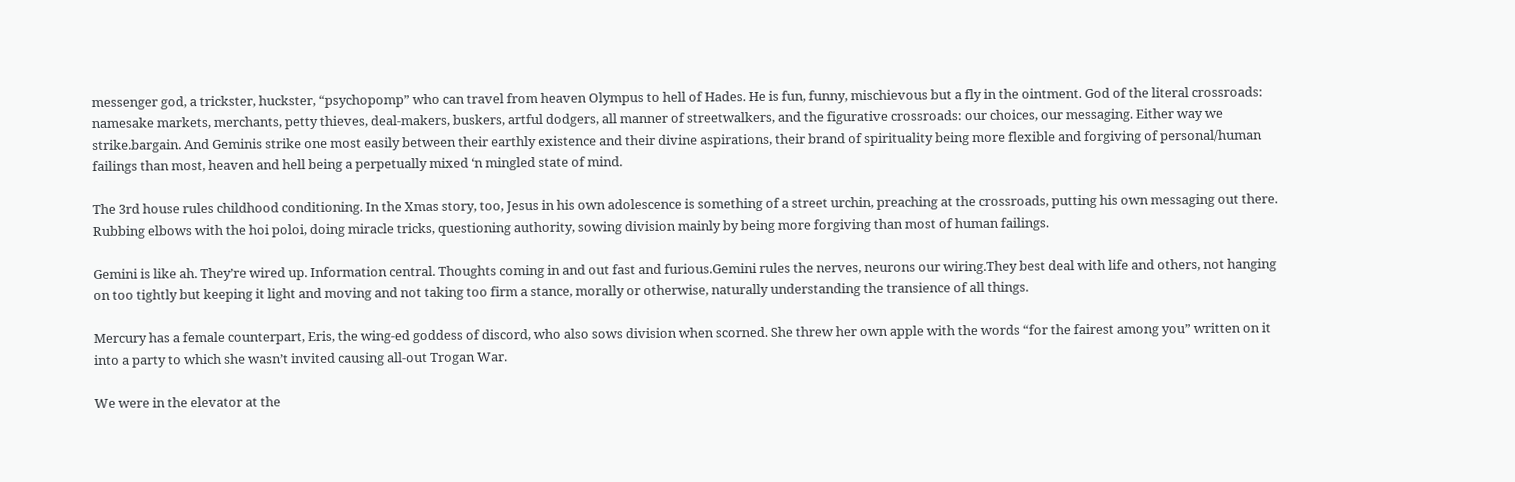messenger god, a trickster, huckster, “psychopomp” who can travel from heaven Olympus to hell of Hades. He is fun, funny, mischievous but a fly in the ointment. God of the literal crossroads: namesake markets, merchants, petty thieves, deal-makers, buskers, artful dodgers, all manner of streetwalkers, and the figurative crossroads: our choices, our messaging. Either way we strike.bargain. And Geminis strike one most easily between their earthly existence and their divine aspirations, their brand of spirituality being more flexible and forgiving of personal/human failings than most, heaven and hell being a perpetually mixed ‘n mingled state of mind.

The 3rd house rules childhood conditioning. In the Xmas story, too, Jesus in his own adolescence is something of a street urchin, preaching at the crossroads, putting his own messaging out there. Rubbing elbows with the hoi poloi, doing miracle tricks, questioning authority, sowing division mainly by being more forgiving than most of human failings.

Gemini is like ah. They’re wired up. Information central. Thoughts coming in and out fast and furious.Gemini rules the nerves, neurons our wiring.They best deal with life and others, not hanging on too tightly but keeping it light and moving and not taking too firm a stance, morally or otherwise, naturally understanding the transience of all things.

Mercury has a female counterpart, Eris, the wing-ed goddess of discord, who also sows division when scorned. She threw her own apple with the words “for the fairest among you” written on it into a party to which she wasn’t invited causing all-out Trogan War.

We were in the elevator at the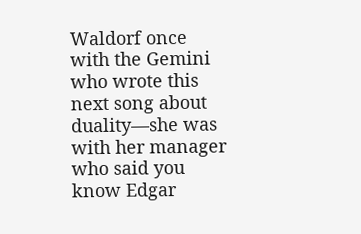Waldorf once with the Gemini who wrote this next song about duality—she was with her manager who said you know Edgar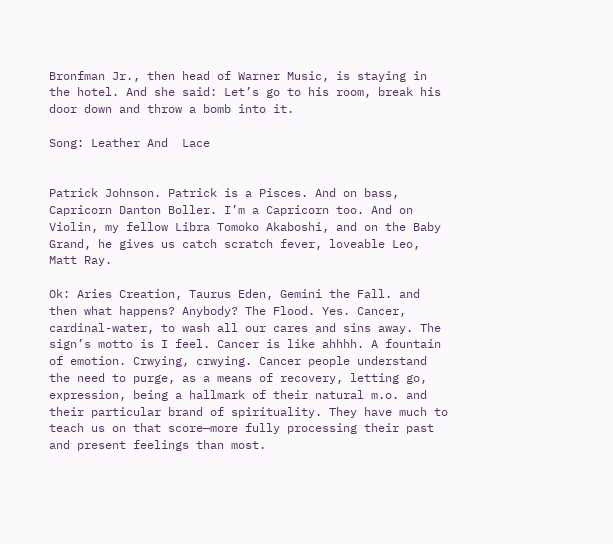Bronfman Jr., then head of Warner Music, is staying in the hotel. And she said: Let’s go to his room, break his door down and throw a bomb into it.

Song: Leather And  Lace


Patrick Johnson. Patrick is a Pisces. And on bass, Capricorn Danton Boller. I’m a Capricorn too. And on Violin, my fellow Libra Tomoko Akaboshi, and on the Baby Grand, he gives us catch scratch fever, loveable Leo, Matt Ray.

Ok: Aries Creation, Taurus Eden, Gemini the Fall. and then what happens? Anybody? The Flood. Yes. Cancer, cardinal-water, to wash all our cares and sins away. The sign’s motto is I feel. Cancer is like ahhhh. A fountain of emotion. Crwying, crwying. Cancer people understand the need to purge, as a means of recovery, letting go, expression, being a hallmark of their natural m.o. and their particular brand of spirituality. They have much to teach us on that score—more fully processing their past and present feelings than most.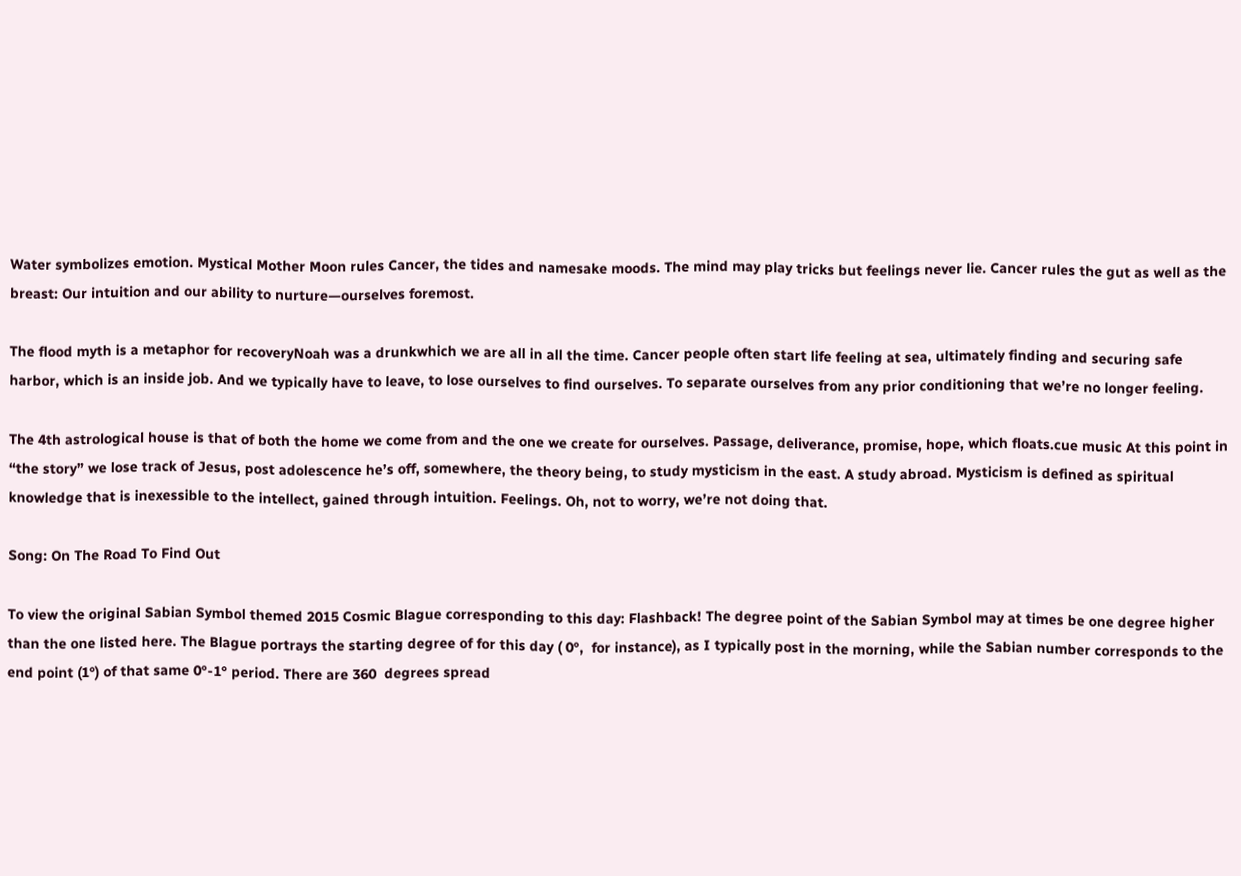Water symbolizes emotion. Mystical Mother Moon rules Cancer, the tides and namesake moods. The mind may play tricks but feelings never lie. Cancer rules the gut as well as the breast: Our intuition and our ability to nurture—ourselves foremost.

The flood myth is a metaphor for recoveryNoah was a drunkwhich we are all in all the time. Cancer people often start life feeling at sea, ultimately finding and securing safe harbor, which is an inside job. And we typically have to leave, to lose ourselves to find ourselves. To separate ourselves from any prior conditioning that we’re no longer feeling.

The 4th astrological house is that of both the home we come from and the one we create for ourselves. Passage, deliverance, promise, hope, which floats.cue music At this point in “the story” we lose track of Jesus, post adolescence he’s off, somewhere, the theory being, to study mysticism in the east. A study abroad. Mysticism is defined as spiritual knowledge that is inexessible to the intellect, gained through intuition. Feelings. Oh, not to worry, we’re not doing that.

Song: On The Road To Find Out

To view the original Sabian Symbol themed 2015 Cosmic Blague corresponding to this day: Flashback! The degree point of the Sabian Symbol may at times be one degree higher than the one listed here. The Blague portrays the starting degree of for this day ( 0°,  for instance), as I typically post in the morning, while the Sabian number corresponds to the end point (1°) of that same 0°-1° period. There are 360  degrees spread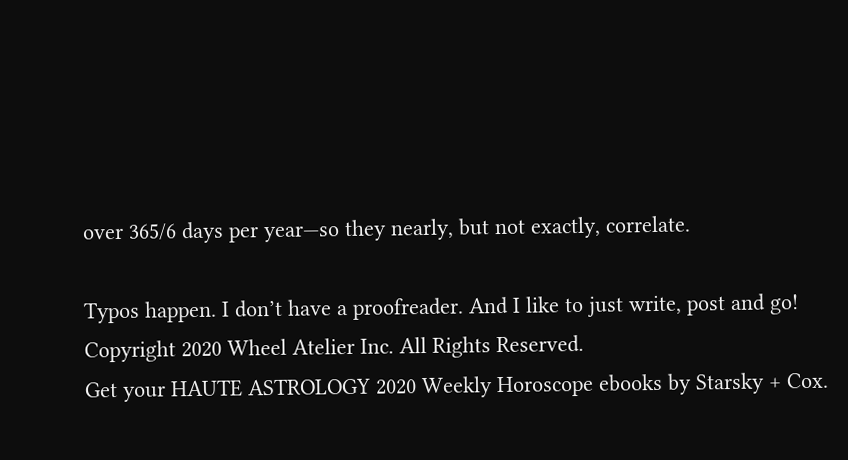over 365/6 days per year—so they nearly, but not exactly, correlate.

Typos happen. I don’t have a proofreader. And I like to just write, post and go! Copyright 2020 Wheel Atelier Inc. All Rights Reserved.
Get your HAUTE ASTROLOGY 2020 Weekly Horoscope ebooks by Starsky + Cox.